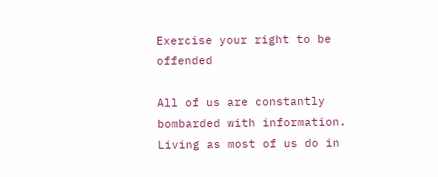Exercise your right to be offended

All of us are constantly bombarded with information. Living as most of us do in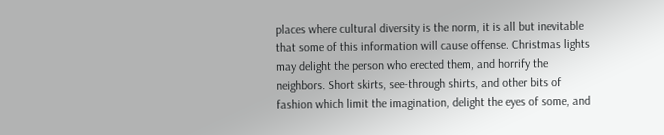places where cultural diversity is the norm, it is all but inevitable that some of this information will cause offense. Christmas lights may delight the person who erected them, and horrify the neighbors. Short skirts, see-through shirts, and other bits of fashion which limit the imagination, delight the eyes of some, and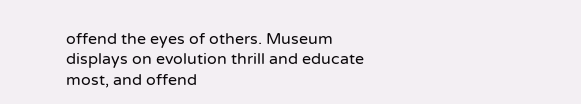offend the eyes of others. Museum displays on evolution thrill and educate most, and offend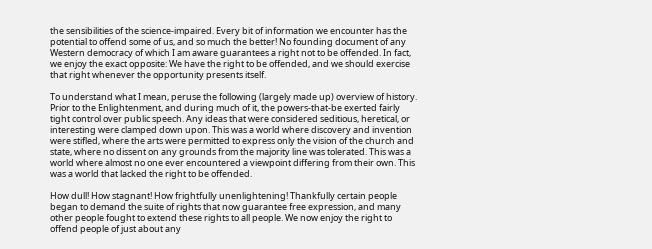the sensibilities of the science-impaired. Every bit of information we encounter has the potential to offend some of us, and so much the better! No founding document of any Western democracy of which I am aware guarantees a right not to be offended. In fact, we enjoy the exact opposite: We have the right to be offended, and we should exercise that right whenever the opportunity presents itself.

To understand what I mean, peruse the following (largely made up) overview of history. Prior to the Enlightenment, and during much of it, the powers-that-be exerted fairly tight control over public speech. Any ideas that were considered seditious, heretical, or interesting were clamped down upon. This was a world where discovery and invention were stifled, where the arts were permitted to express only the vision of the church and state, where no dissent on any grounds from the majority line was tolerated. This was a world where almost no one ever encountered a viewpoint differing from their own. This was a world that lacked the right to be offended.

How dull! How stagnant! How frightfully unenlightening! Thankfully certain people began to demand the suite of rights that now guarantee free expression, and many other people fought to extend these rights to all people. We now enjoy the right to offend people of just about any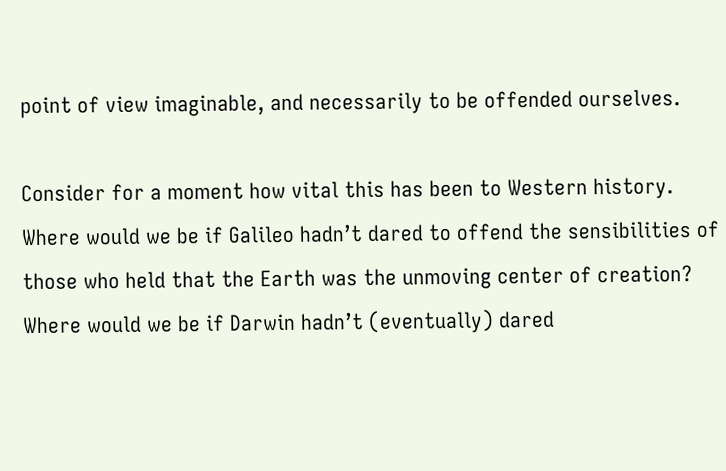point of view imaginable, and necessarily to be offended ourselves.

Consider for a moment how vital this has been to Western history. Where would we be if Galileo hadn’t dared to offend the sensibilities of those who held that the Earth was the unmoving center of creation? Where would we be if Darwin hadn’t (eventually) dared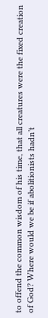to offend the common wisdom of his time, that all creatures were the fixed creation of God? Where would we be if abolitionists hadn’t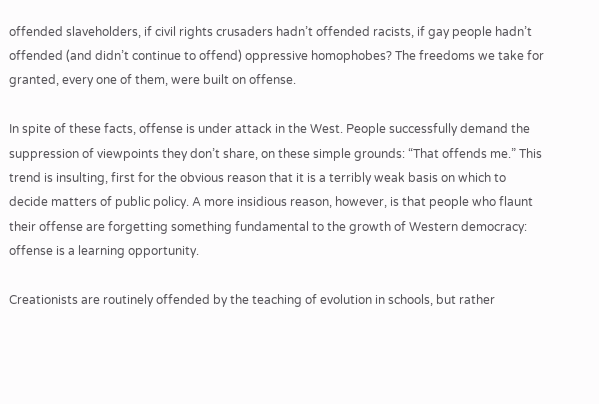offended slaveholders, if civil rights crusaders hadn’t offended racists, if gay people hadn’t offended (and didn’t continue to offend) oppressive homophobes? The freedoms we take for granted, every one of them, were built on offense.

In spite of these facts, offense is under attack in the West. People successfully demand the suppression of viewpoints they don’t share, on these simple grounds: “That offends me.” This trend is insulting, first for the obvious reason that it is a terribly weak basis on which to decide matters of public policy. A more insidious reason, however, is that people who flaunt their offense are forgetting something fundamental to the growth of Western democracy: offense is a learning opportunity.

Creationists are routinely offended by the teaching of evolution in schools, but rather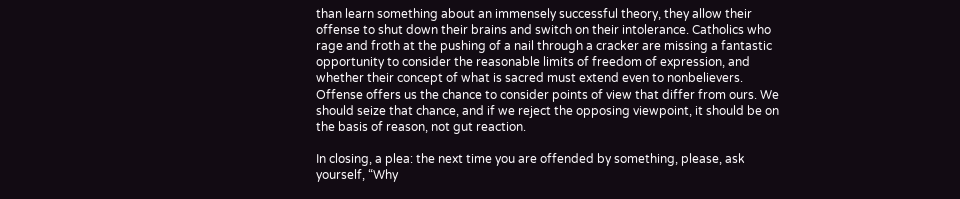than learn something about an immensely successful theory, they allow their offense to shut down their brains and switch on their intolerance. Catholics who rage and froth at the pushing of a nail through a cracker are missing a fantastic opportunity to consider the reasonable limits of freedom of expression, and whether their concept of what is sacred must extend even to nonbelievers. Offense offers us the chance to consider points of view that differ from ours. We should seize that chance, and if we reject the opposing viewpoint, it should be on the basis of reason, not gut reaction.

In closing, a plea: the next time you are offended by something, please, ask yourself, “Why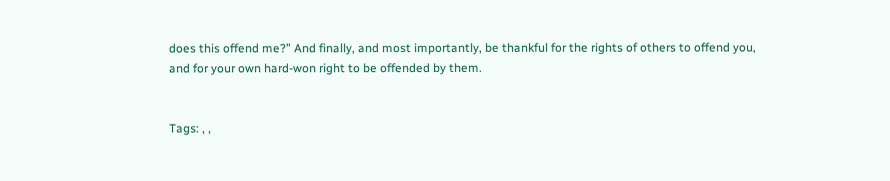does this offend me?” And finally, and most importantly, be thankful for the rights of others to offend you, and for your own hard-won right to be offended by them.


Tags: , ,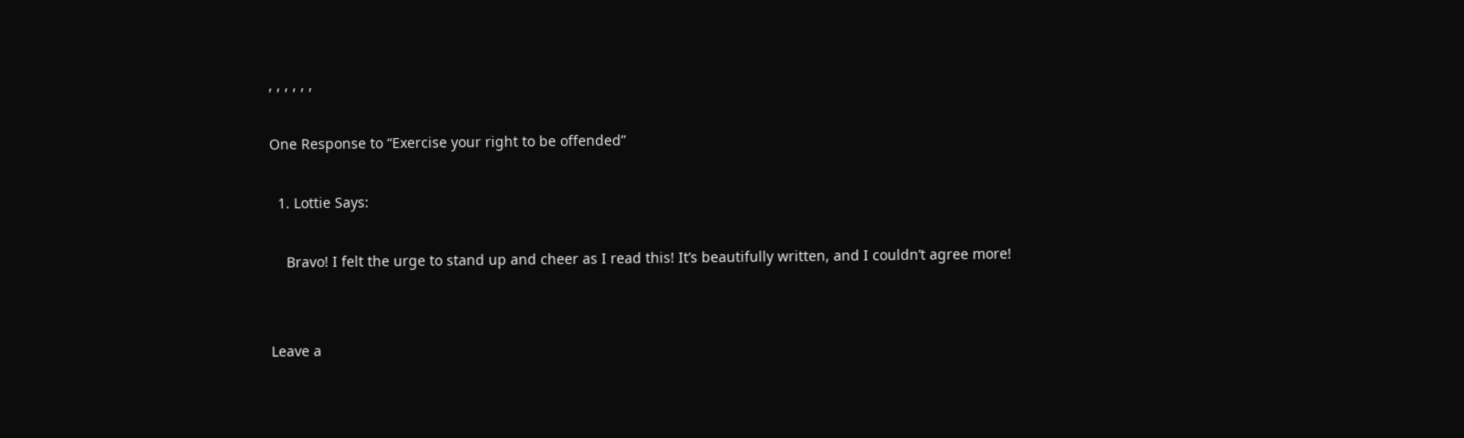, , , , , ,

One Response to “Exercise your right to be offended”

  1. Lottie Says:

    Bravo! I felt the urge to stand up and cheer as I read this! It’s beautifully written, and I couldn’t agree more!


Leave a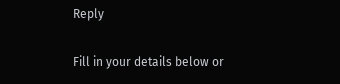Reply

Fill in your details below or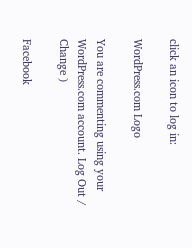click an icon to log in:

WordPress.com Logo

You are commenting using your WordPress.com account. Log Out /  Change )

Facebook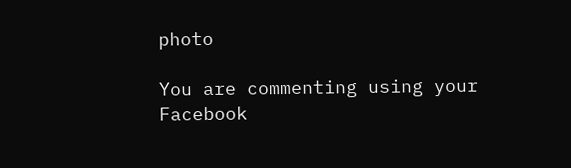photo

You are commenting using your Facebook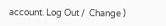account. Log Out /  Change )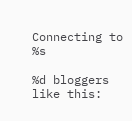Connecting to %s

%d bloggers like this: